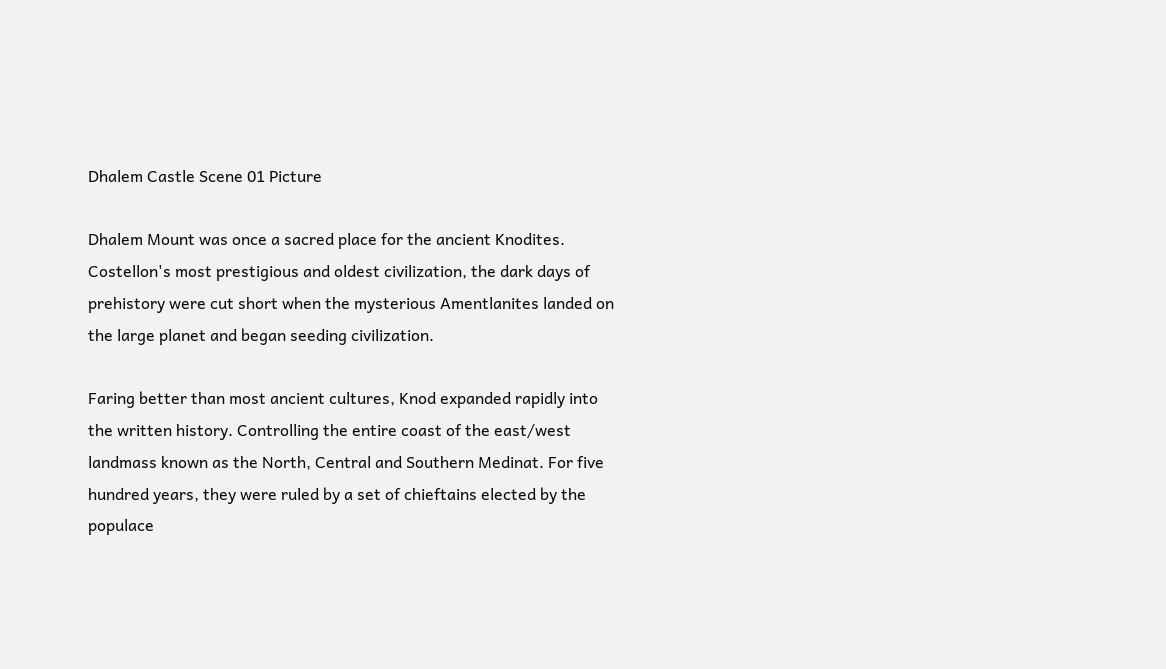Dhalem Castle Scene 01 Picture

Dhalem Mount was once a sacred place for the ancient Knodites. Costellon's most prestigious and oldest civilization, the dark days of prehistory were cut short when the mysterious Amentlanites landed on the large planet and began seeding civilization.

Faring better than most ancient cultures, Knod expanded rapidly into the written history. Controlling the entire coast of the east/west landmass known as the North, Central and Southern Medinat. For five hundred years, they were ruled by a set of chieftains elected by the populace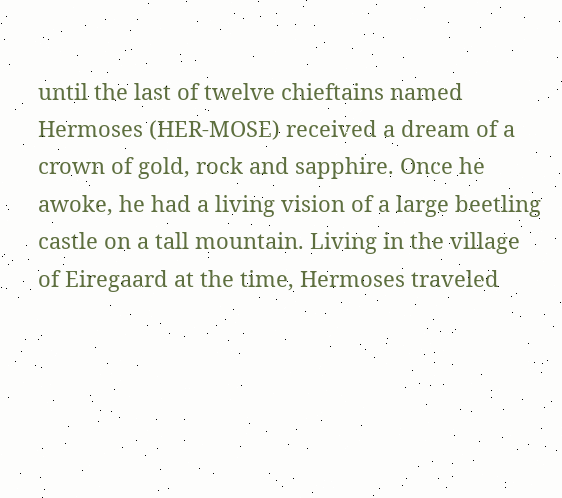until the last of twelve chieftains named Hermoses (HER-MOSE) received a dream of a crown of gold, rock and sapphire. Once he awoke, he had a living vision of a large beetling castle on a tall mountain. Living in the village of Eiregaard at the time, Hermoses traveled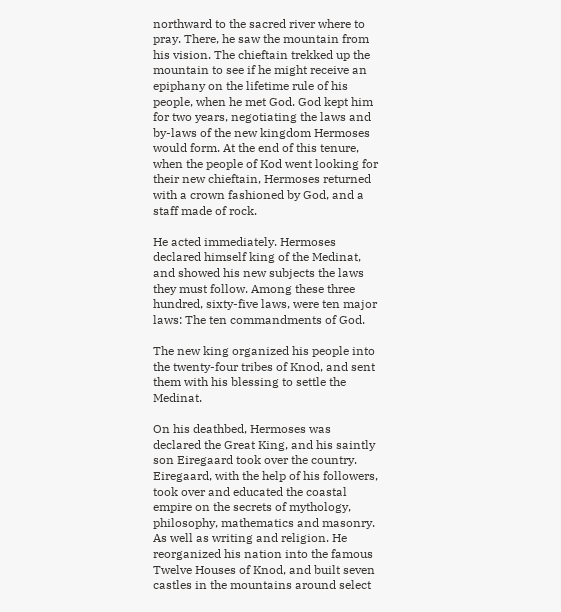northward to the sacred river where to pray. There, he saw the mountain from his vision. The chieftain trekked up the mountain to see if he might receive an epiphany on the lifetime rule of his people, when he met God. God kept him for two years, negotiating the laws and by-laws of the new kingdom Hermoses would form. At the end of this tenure, when the people of Kod went looking for their new chieftain, Hermoses returned with a crown fashioned by God, and a staff made of rock.

He acted immediately. Hermoses declared himself king of the Medinat, and showed his new subjects the laws they must follow. Among these three hundred, sixty-five laws, were ten major laws: The ten commandments of God.

The new king organized his people into the twenty-four tribes of Knod, and sent them with his blessing to settle the Medinat.

On his deathbed, Hermoses was declared the Great King, and his saintly son Eiregaard took over the country. Eiregaard, with the help of his followers, took over and educated the coastal empire on the secrets of mythology, philosophy, mathematics and masonry. As well as writing and religion. He reorganized his nation into the famous Twelve Houses of Knod, and built seven castles in the mountains around select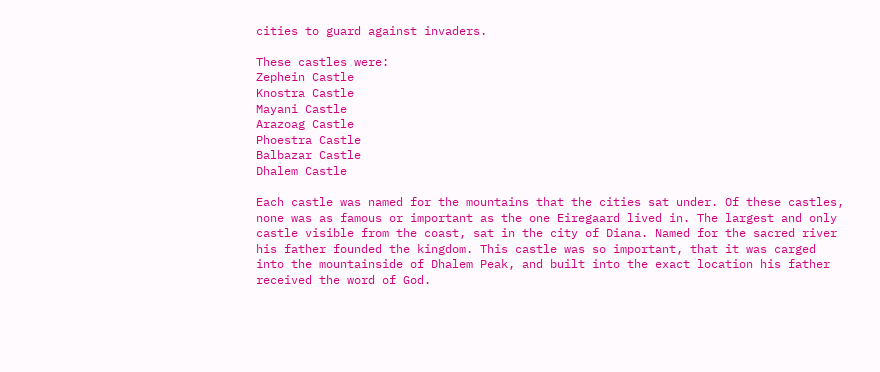cities to guard against invaders.

These castles were:
Zephein Castle
Knostra Castle
Mayani Castle
Arazoag Castle
Phoestra Castle
Balbazar Castle
Dhalem Castle

Each castle was named for the mountains that the cities sat under. Of these castles, none was as famous or important as the one Eiregaard lived in. The largest and only castle visible from the coast, sat in the city of Diana. Named for the sacred river his father founded the kingdom. This castle was so important, that it was carged into the mountainside of Dhalem Peak, and built into the exact location his father received the word of God.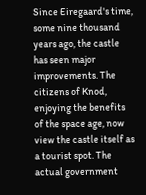Since Eiregaard's time, some nine thousand years ago, the castle has seen major improvements. The citizens of Knod, enjoying the benefits of the space age, now view the castle itself as a tourist spot. The actual government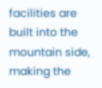facilities are built into the mountain side, making the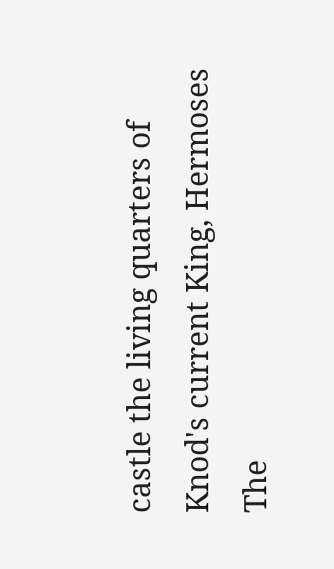castle the living quarters of Knod's current King, Hermoses The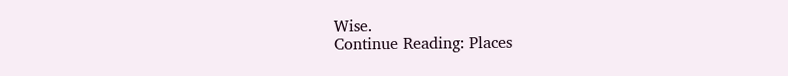Wise.
Continue Reading: Places